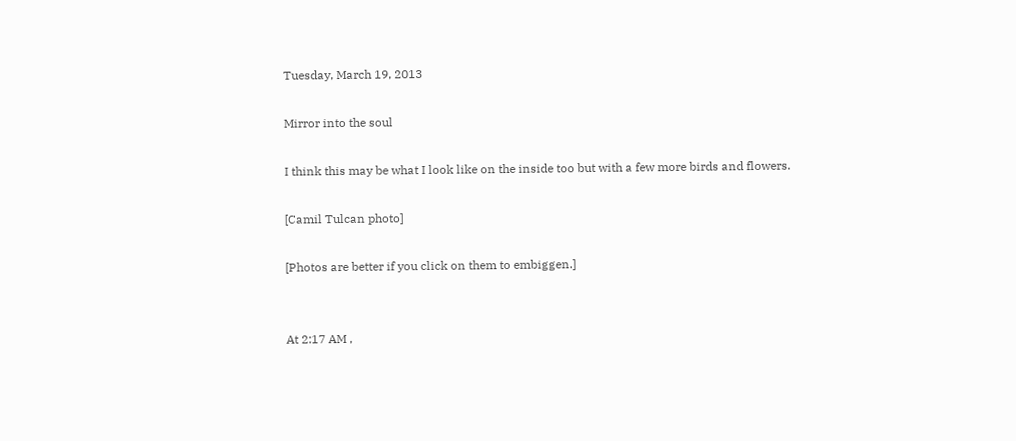Tuesday, March 19, 2013

Mirror into the soul

I think this may be what I look like on the inside too but with a few more birds and flowers.

[Camil Tulcan photo]

[Photos are better if you click on them to embiggen.]


At 2:17 AM ,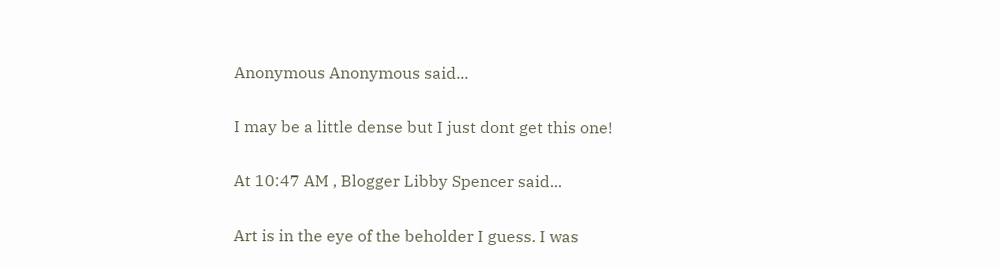Anonymous Anonymous said...

I may be a little dense but I just dont get this one!

At 10:47 AM , Blogger Libby Spencer said...

Art is in the eye of the beholder I guess. I was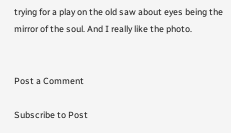trying for a play on the old saw about eyes being the mirror of the soul. And I really like the photo.


Post a Comment

Subscribe to Post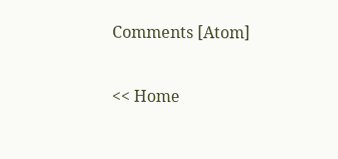Comments [Atom]

<< Home